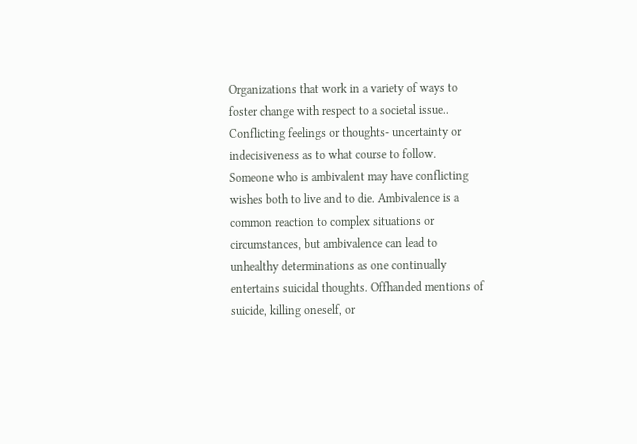Organizations that work in a variety of ways to foster change with respect to a societal issue..
Conflicting feelings or thoughts- uncertainty or indecisiveness as to what course to follow.
Someone who is ambivalent may have conflicting wishes both to live and to die. Ambivalence is a common reaction to complex situations or circumstances, but ambivalence can lead to unhealthy determinations as one continually entertains suicidal thoughts. Offhanded mentions of suicide, killing oneself, or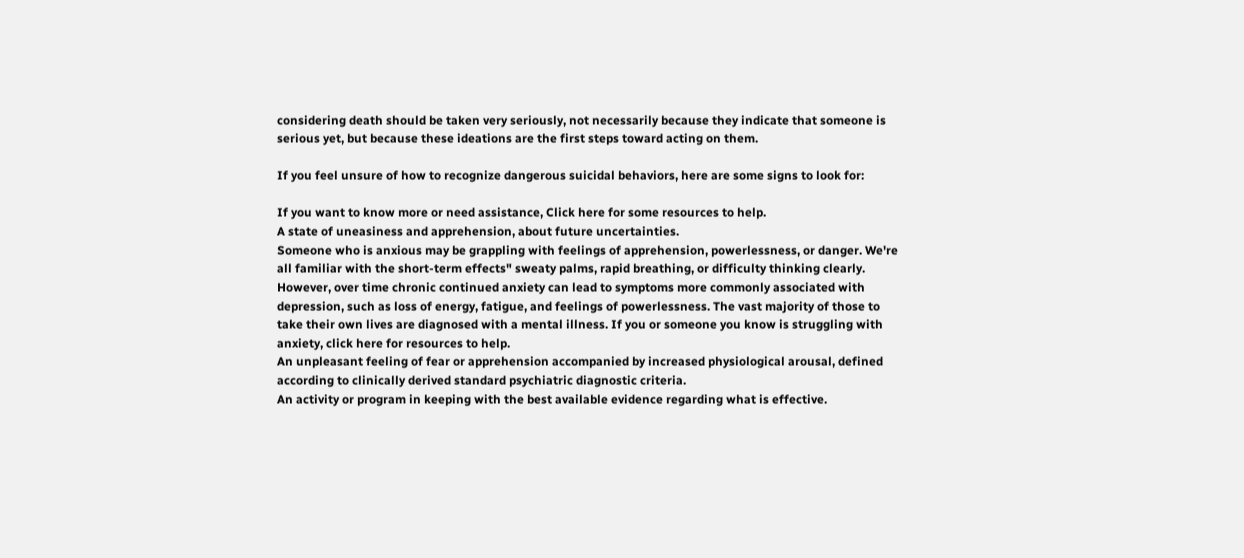considering death should be taken very seriously, not necessarily because they indicate that someone is serious yet, but because these ideations are the first steps toward acting on them.

If you feel unsure of how to recognize dangerous suicidal behaviors, here are some signs to look for:

If you want to know more or need assistance, Click here for some resources to help.
A state of uneasiness and apprehension, about future uncertainties.
Someone who is anxious may be grappling with feelings of apprehension, powerlessness, or danger. We're all familiar with the short-term effects" sweaty palms, rapid breathing, or difficulty thinking clearly. However, over time chronic continued anxiety can lead to symptoms more commonly associated with depression, such as loss of energy, fatigue, and feelings of powerlessness. The vast majority of those to take their own lives are diagnosed with a mental illness. If you or someone you know is struggling with anxiety, click here for resources to help.
An unpleasant feeling of fear or apprehension accompanied by increased physiological arousal, defined according to clinically derived standard psychiatric diagnostic criteria.
An activity or program in keeping with the best available evidence regarding what is effective.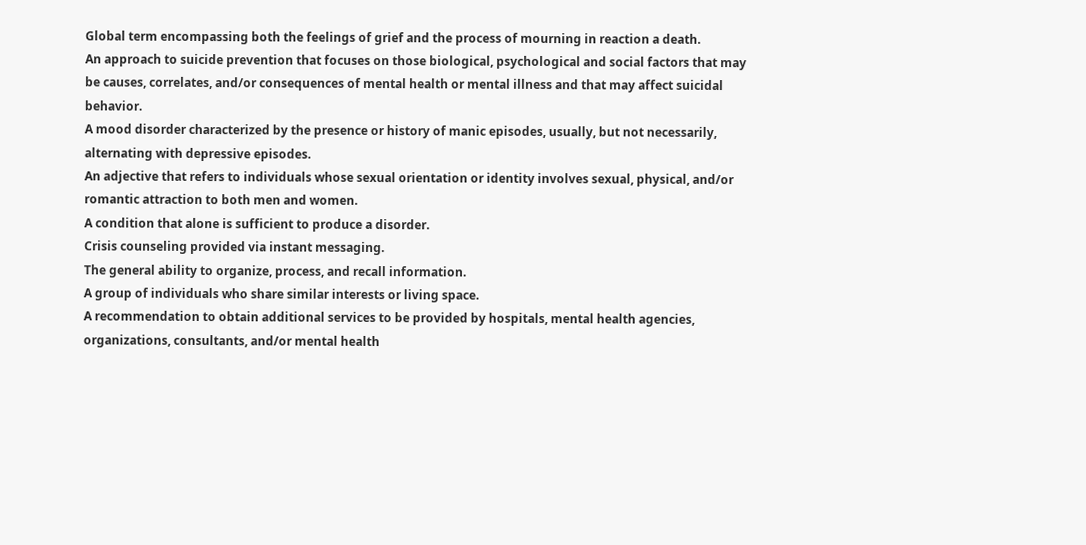Global term encompassing both the feelings of grief and the process of mourning in reaction a death.
An approach to suicide prevention that focuses on those biological, psychological and social factors that may be causes, correlates, and/or consequences of mental health or mental illness and that may affect suicidal behavior.
A mood disorder characterized by the presence or history of manic episodes, usually, but not necessarily, alternating with depressive episodes.
An adjective that refers to individuals whose sexual orientation or identity involves sexual, physical, and/or romantic attraction to both men and women.
A condition that alone is sufficient to produce a disorder.
Crisis counseling provided via instant messaging.
The general ability to organize, process, and recall information.
A group of individuals who share similar interests or living space.
A recommendation to obtain additional services to be provided by hospitals, mental health agencies, organizations, consultants, and/or mental health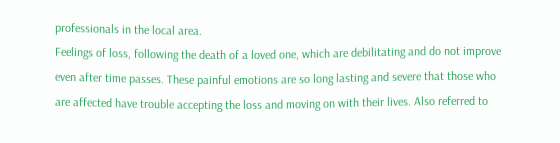professionals in the local area.
Feelings of loss, following the death of a loved one, which are debilitating and do not improve even after time passes. These painful emotions are so long lasting and severe that those who are affected have trouble accepting the loss and moving on with their lives. Also referred to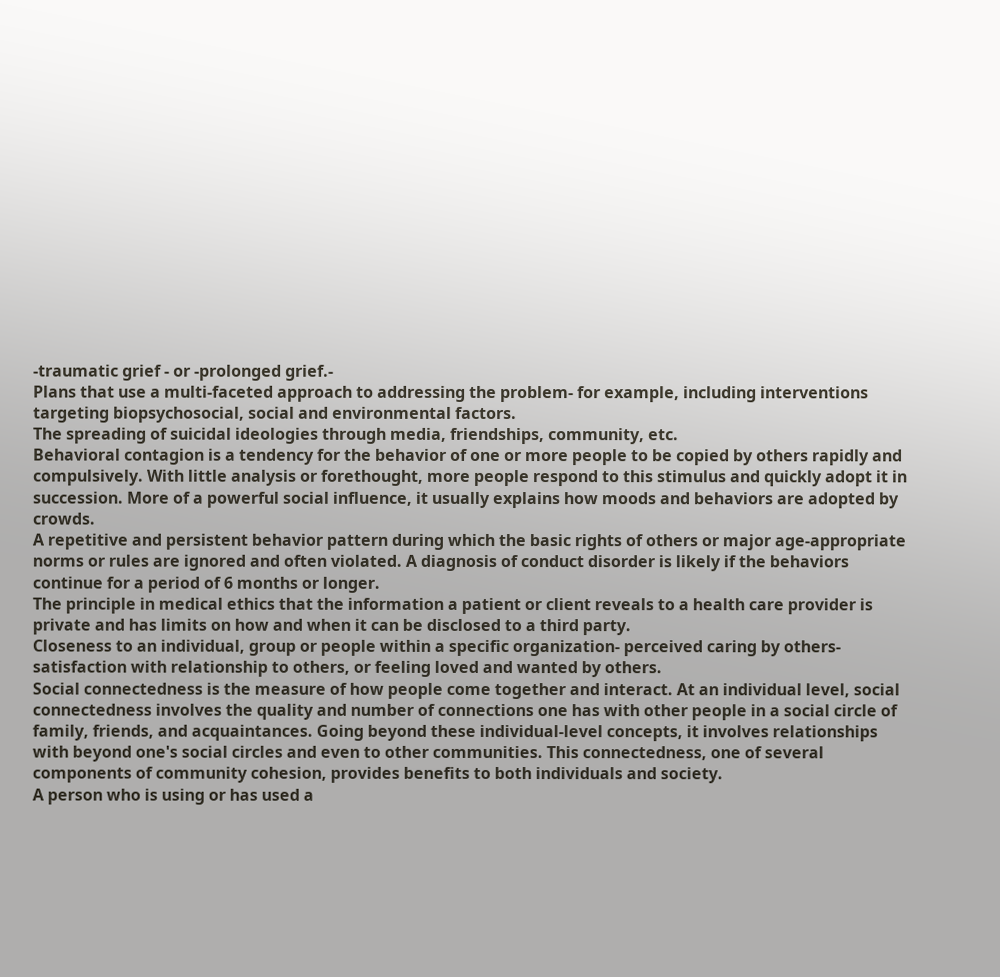-traumatic grief - or -prolonged grief.-
Plans that use a multi-faceted approach to addressing the problem- for example, including interventions targeting biopsychosocial, social and environmental factors.
The spreading of suicidal ideologies through media, friendships, community, etc.
Behavioral contagion is a tendency for the behavior of one or more people to be copied by others rapidly and compulsively. With little analysis or forethought, more people respond to this stimulus and quickly adopt it in succession. More of a powerful social influence, it usually explains how moods and behaviors are adopted by crowds.
A repetitive and persistent behavior pattern during which the basic rights of others or major age-appropriate norms or rules are ignored and often violated. A diagnosis of conduct disorder is likely if the behaviors continue for a period of 6 months or longer.
The principle in medical ethics that the information a patient or client reveals to a health care provider is private and has limits on how and when it can be disclosed to a third party.
Closeness to an individual, group or people within a specific organization- perceived caring by others- satisfaction with relationship to others, or feeling loved and wanted by others.
Social connectedness is the measure of how people come together and interact. At an individual level, social connectedness involves the quality and number of connections one has with other people in a social circle of family, friends, and acquaintances. Going beyond these individual-level concepts, it involves relationships with beyond one's social circles and even to other communities. This connectedness, one of several components of community cohesion, provides benefits to both individuals and society.
A person who is using or has used a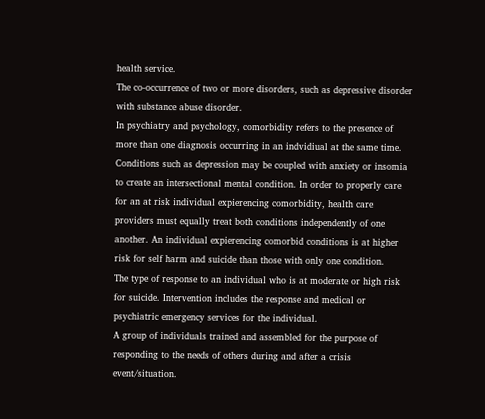health service.
The co-occurrence of two or more disorders, such as depressive disorder with substance abuse disorder.
In psychiatry and psychology, comorbidity refers to the presence of more than one diagnosis occurring in an indvidiual at the same time. Conditions such as depression may be coupled with anxiety or insomia to create an intersectional mental condition. In order to properly care for an at risk individual expierencing comorbidity, health care providers must equally treat both conditions independently of one another. An individual expierencing comorbid conditions is at higher risk for self harm and suicide than those with only one condition.
The type of response to an individual who is at moderate or high risk for suicide. Intervention includes the response and medical or psychiatric emergency services for the individual.
A group of individuals trained and assembled for the purpose of responding to the needs of others during and after a crisis event/situation.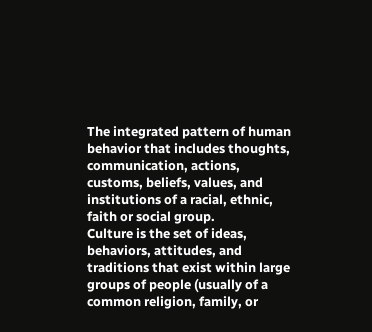The integrated pattern of human behavior that includes thoughts, communication, actions, customs, beliefs, values, and institutions of a racial, ethnic, faith or social group.
Culture is the set of ideas, behaviors, attitudes, and traditions that exist within large groups of people (usually of a common religion, family, or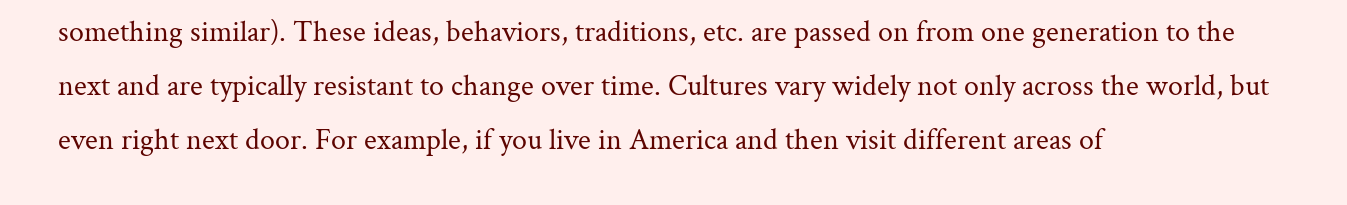something similar). These ideas, behaviors, traditions, etc. are passed on from one generation to the next and are typically resistant to change over time. Cultures vary widely not only across the world, but even right next door. For example, if you live in America and then visit different areas of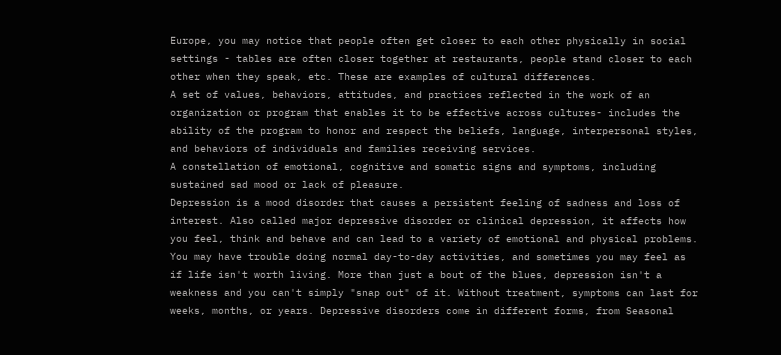Europe, you may notice that people often get closer to each other physically in social settings - tables are often closer together at restaurants, people stand closer to each other when they speak, etc. These are examples of cultural differences.
A set of values, behaviors, attitudes, and practices reflected in the work of an organization or program that enables it to be effective across cultures- includes the ability of the program to honor and respect the beliefs, language, interpersonal styles, and behaviors of individuals and families receiving services.
A constellation of emotional, cognitive and somatic signs and symptoms, including sustained sad mood or lack of pleasure.
Depression is a mood disorder that causes a persistent feeling of sadness and loss of interest. Also called major depressive disorder or clinical depression, it affects how you feel, think and behave and can lead to a variety of emotional and physical problems. You may have trouble doing normal day-to-day activities, and sometimes you may feel as if life isn't worth living. More than just a bout of the blues, depression isn't a weakness and you can't simply "snap out" of it. Without treatment, symptoms can last for weeks, months, or years. Depressive disorders come in different forms, from Seasonal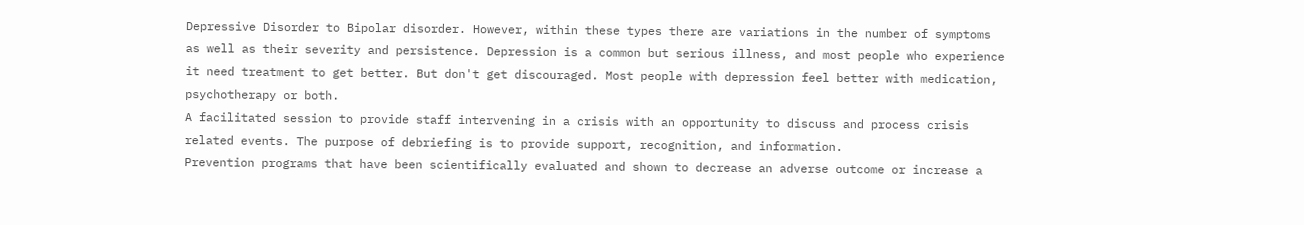Depressive Disorder to Bipolar disorder. However, within these types there are variations in the number of symptoms as well as their severity and persistence. Depression is a common but serious illness, and most people who experience it need treatment to get better. But don't get discouraged. Most people with depression feel better with medication, psychotherapy or both.
A facilitated session to provide staff intervening in a crisis with an opportunity to discuss and process crisis related events. The purpose of debriefing is to provide support, recognition, and information.
Prevention programs that have been scientifically evaluated and shown to decrease an adverse outcome or increase a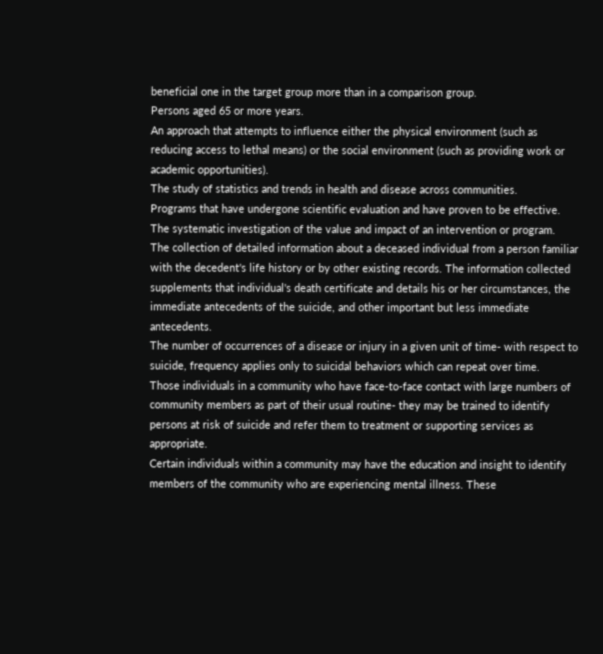beneficial one in the target group more than in a comparison group.
Persons aged 65 or more years.
An approach that attempts to influence either the physical environment (such as reducing access to lethal means) or the social environment (such as providing work or academic opportunities).
The study of statistics and trends in health and disease across communities.
Programs that have undergone scientific evaluation and have proven to be effective.
The systematic investigation of the value and impact of an intervention or program.
The collection of detailed information about a deceased individual from a person familiar with the decedent's life history or by other existing records. The information collected supplements that individual's death certificate and details his or her circumstances, the immediate antecedents of the suicide, and other important but less immediate antecedents.
The number of occurrences of a disease or injury in a given unit of time- with respect to suicide, frequency applies only to suicidal behaviors which can repeat over time.
Those individuals in a community who have face-to-face contact with large numbers of community members as part of their usual routine- they may be trained to identify persons at risk of suicide and refer them to treatment or supporting services as appropriate.
Certain individuals within a community may have the education and insight to identify members of the community who are experiencing mental illness. These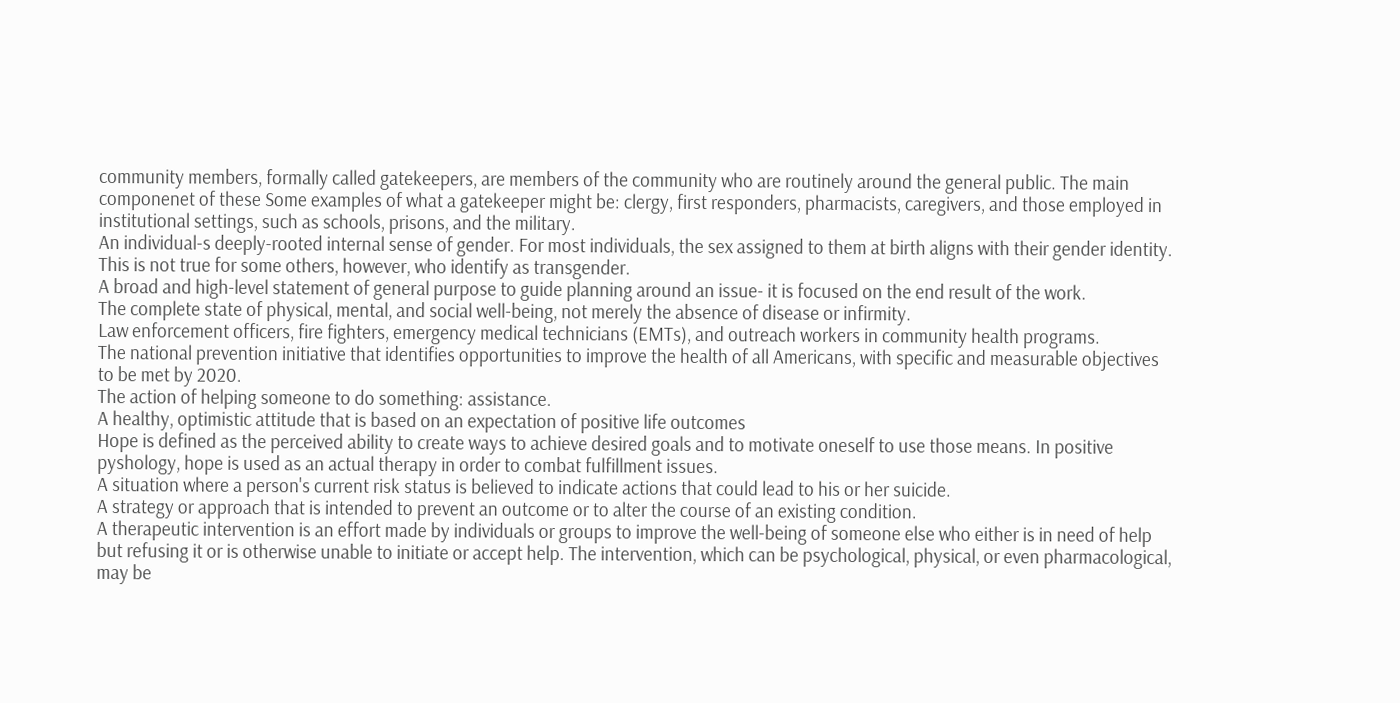community members, formally called gatekeepers, are members of the community who are routinely around the general public. The main componenet of these Some examples of what a gatekeeper might be: clergy, first responders, pharmacists, caregivers, and those employed in institutional settings, such as schools, prisons, and the military.
An individual-s deeply-rooted internal sense of gender. For most individuals, the sex assigned to them at birth aligns with their gender identity. This is not true for some others, however, who identify as transgender.
A broad and high-level statement of general purpose to guide planning around an issue- it is focused on the end result of the work.
The complete state of physical, mental, and social well-being, not merely the absence of disease or infirmity.
Law enforcement officers, fire fighters, emergency medical technicians (EMTs), and outreach workers in community health programs.
The national prevention initiative that identifies opportunities to improve the health of all Americans, with specific and measurable objectives to be met by 2020.
The action of helping someone to do something: assistance.
A healthy, optimistic attitude that is based on an expectation of positive life outcomes
Hope is defined as the perceived ability to create ways to achieve desired goals and to motivate oneself to use those means. In positive pyshology, hope is used as an actual therapy in order to combat fulfillment issues.
A situation where a person's current risk status is believed to indicate actions that could lead to his or her suicide.
A strategy or approach that is intended to prevent an outcome or to alter the course of an existing condition.
A therapeutic intervention is an effort made by individuals or groups to improve the well-being of someone else who either is in need of help but refusing it or is otherwise unable to initiate or accept help. The intervention, which can be psychological, physical, or even pharmacological, may be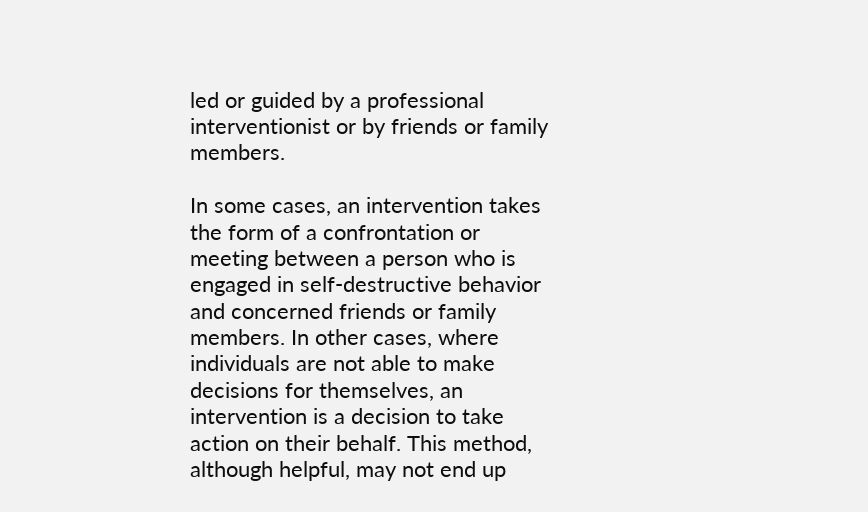led or guided by a professional interventionist or by friends or family members.

In some cases, an intervention takes the form of a confrontation or meeting between a person who is engaged in self-destructive behavior and concerned friends or family members. In other cases, where individuals are not able to make decisions for themselves, an intervention is a decision to take action on their behalf. This method, although helpful, may not end up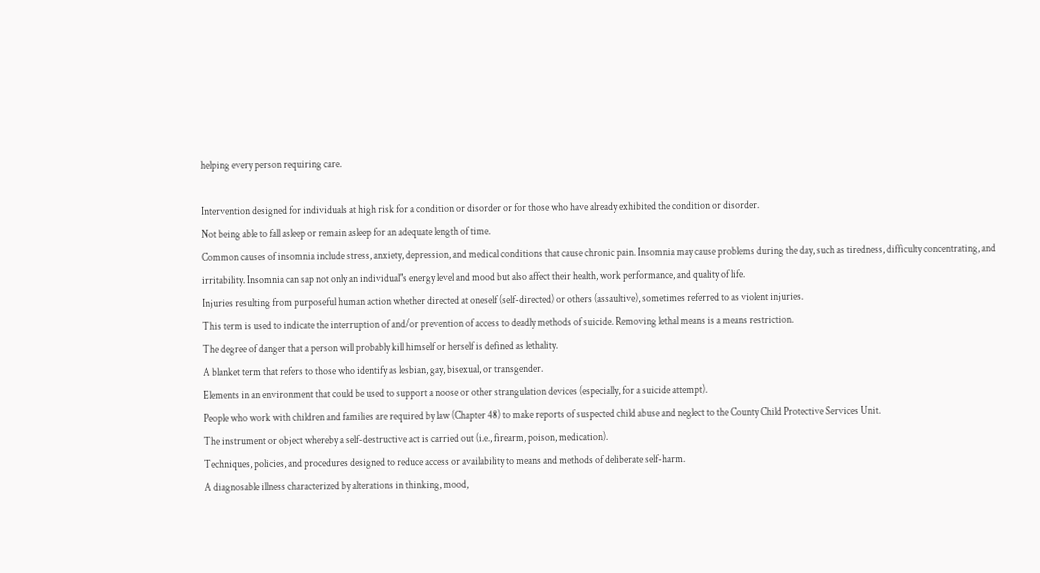helping every person requiring care.

Intervention designed for individuals at high risk for a condition or disorder or for those who have already exhibited the condition or disorder.
Not being able to fall asleep or remain asleep for an adequate length of time.
Common causes of insomnia include stress, anxiety, depression, and medical conditions that cause chronic pain. Insomnia may cause problems during the day, such as tiredness, difficulty concentrating, and irritability. Insomnia can sap not only an individual"s energy level and mood but also affect their health, work performance, and quality of life.
Injuries resulting from purposeful human action whether directed at oneself (self-directed) or others (assaultive), sometimes referred to as violent injuries.
This term is used to indicate the interruption of and/or prevention of access to deadly methods of suicide. Removing lethal means is a means restriction.
The degree of danger that a person will probably kill himself or herself is defined as lethality.
A blanket term that refers to those who identify as lesbian, gay, bisexual, or transgender.
Elements in an environment that could be used to support a noose or other strangulation devices (especially, for a suicide attempt).
People who work with children and families are required by law (Chapter 48) to make reports of suspected child abuse and neglect to the County Child Protective Services Unit.
The instrument or object whereby a self-destructive act is carried out (i.e., firearm, poison, medication).
Techniques, policies, and procedures designed to reduce access or availability to means and methods of deliberate self-harm.
A diagnosable illness characterized by alterations in thinking, mood,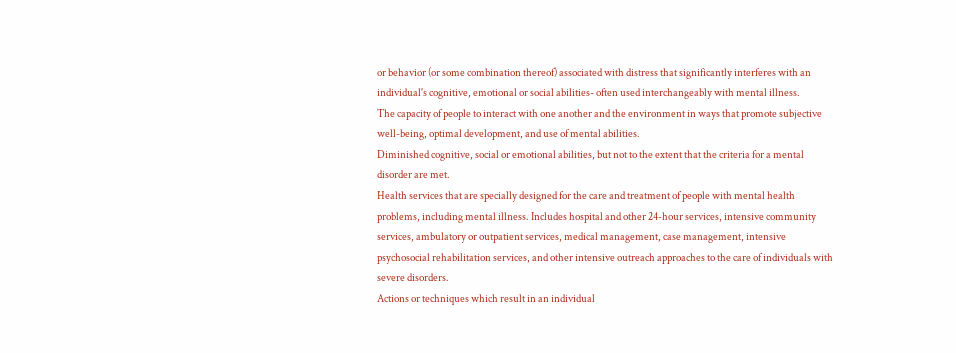or behavior (or some combination thereof) associated with distress that significantly interferes with an individual's cognitive, emotional or social abilities- often used interchangeably with mental illness.
The capacity of people to interact with one another and the environment in ways that promote subjective well-being, optimal development, and use of mental abilities.
Diminished cognitive, social or emotional abilities, but not to the extent that the criteria for a mental disorder are met.
Health services that are specially designed for the care and treatment of people with mental health problems, including mental illness. Includes hospital and other 24-hour services, intensive community services, ambulatory or outpatient services, medical management, case management, intensive psychosocial rehabilitation services, and other intensive outreach approaches to the care of individuals with severe disorders.
Actions or techniques which result in an individual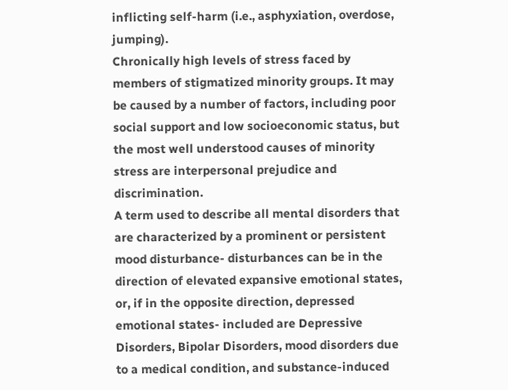inflicting self-harm (i.e., asphyxiation, overdose, jumping).
Chronically high levels of stress faced by members of stigmatized minority groups. It may be caused by a number of factors, including poor social support and low socioeconomic status, but the most well understood causes of minority stress are interpersonal prejudice and discrimination.
A term used to describe all mental disorders that are characterized by a prominent or persistent mood disturbance- disturbances can be in the direction of elevated expansive emotional states, or, if in the opposite direction, depressed emotional states- included are Depressive Disorders, Bipolar Disorders, mood disorders due to a medical condition, and substance-induced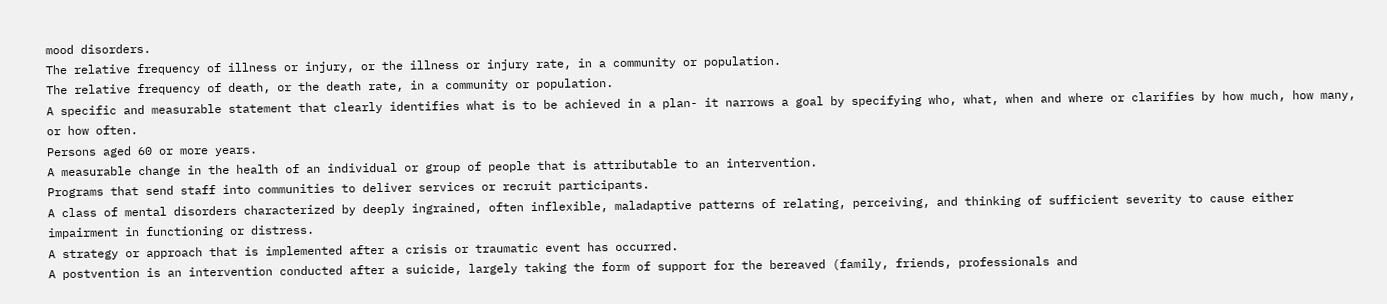mood disorders.
The relative frequency of illness or injury, or the illness or injury rate, in a community or population.
The relative frequency of death, or the death rate, in a community or population.
A specific and measurable statement that clearly identifies what is to be achieved in a plan- it narrows a goal by specifying who, what, when and where or clarifies by how much, how many, or how often.
Persons aged 60 or more years.
A measurable change in the health of an individual or group of people that is attributable to an intervention.
Programs that send staff into communities to deliver services or recruit participants.
A class of mental disorders characterized by deeply ingrained, often inflexible, maladaptive patterns of relating, perceiving, and thinking of sufficient severity to cause either impairment in functioning or distress.
A strategy or approach that is implemented after a crisis or traumatic event has occurred.
A postvention is an intervention conducted after a suicide, largely taking the form of support for the bereaved (family, friends, professionals and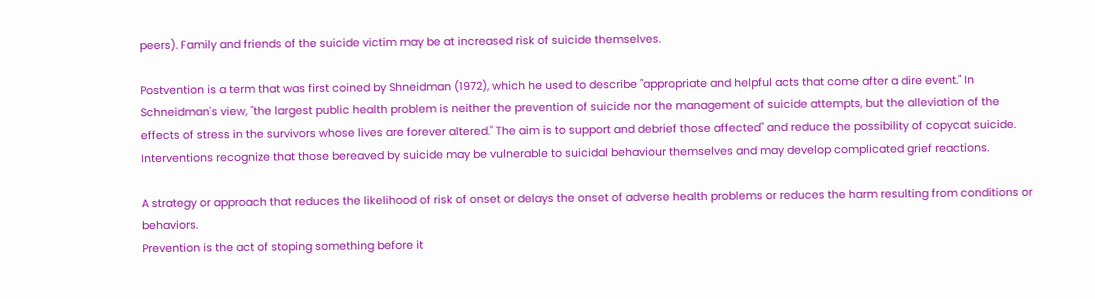peers). Family and friends of the suicide victim may be at increased risk of suicide themselves.

Postvention is a term that was first coined by Shneidman (1972), which he used to describe "appropriate and helpful acts that come after a dire event." In Schneidman's view, "the largest public health problem is neither the prevention of suicide nor the management of suicide attempts, but the alleviation of the effects of stress in the survivors whose lives are forever altered." The aim is to support and debrief those affected" and reduce the possibility of copycat suicide. Interventions recognize that those bereaved by suicide may be vulnerable to suicidal behaviour themselves and may develop complicated grief reactions.

A strategy or approach that reduces the likelihood of risk of onset or delays the onset of adverse health problems or reduces the harm resulting from conditions or behaviors.
Prevention is the act of stoping something before it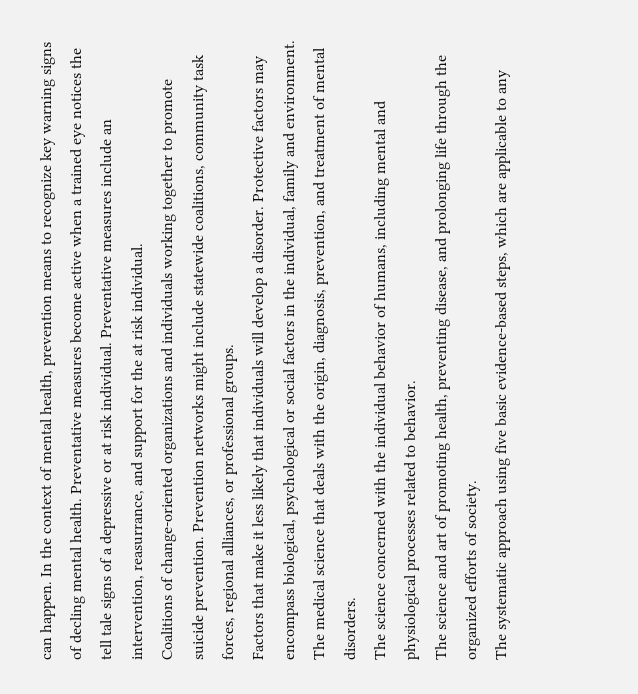can happen. In the context of mental health, prevention means to recognize key warning signs of decling mental health. Preventative measures become active when a trained eye notices the tell tale signs of a depressive or at risk individual. Preventative measures include an intervention, reasurrance, and support for the at risk individual.
Coalitions of change-oriented organizations and individuals working together to promote suicide prevention. Prevention networks might include statewide coalitions, community task forces, regional alliances, or professional groups.
Factors that make it less likely that individuals will develop a disorder. Protective factors may encompass biological, psychological or social factors in the individual, family and environment.
The medical science that deals with the origin, diagnosis, prevention, and treatment of mental disorders.
The science concerned with the individual behavior of humans, including mental and physiological processes related to behavior.
The science and art of promoting health, preventing disease, and prolonging life through the organized efforts of society.
The systematic approach using five basic evidence-based steps, which are applicable to any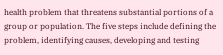health problem that threatens substantial portions of a group or population. The five steps include defining the problem, identifying causes, developing and testing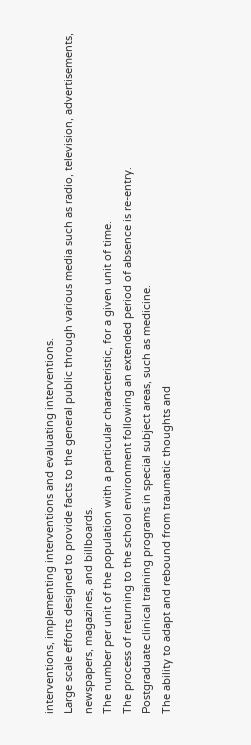interventions, implementing interventions and evaluating interventions.
Large scale efforts designed to provide facts to the general public through various media such as radio, television, advertisements, newspapers, magazines, and billboards.
The number per unit of the population with a particular characteristic, for a given unit of time.
The process of returning to the school environment following an extended period of absence is re-entry.
Postgraduate clinical training programs in special subject areas, such as medicine.
The ability to adapt and rebound from traumatic thoughts and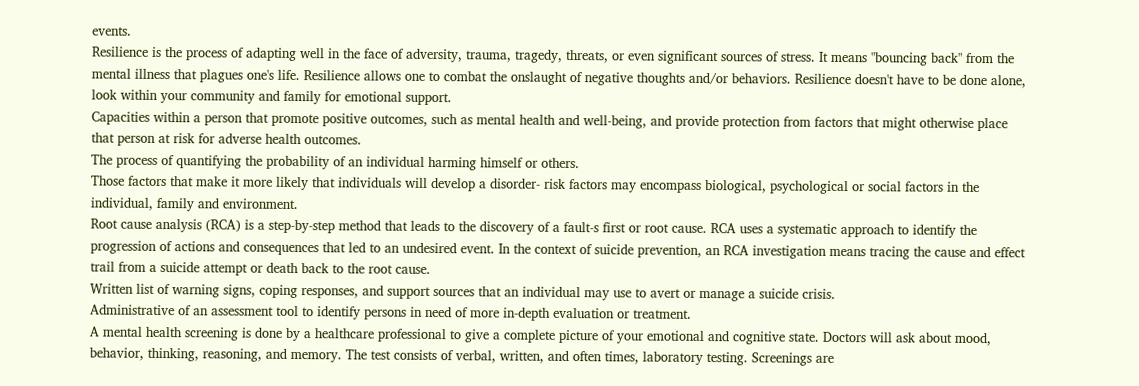events.
Resilience is the process of adapting well in the face of adversity, trauma, tragedy, threats, or even significant sources of stress. It means "bouncing back" from the mental illness that plagues one's life. Resilience allows one to combat the onslaught of negative thoughts and/or behaviors. Resilience doesn't have to be done alone, look within your community and family for emotional support.
Capacities within a person that promote positive outcomes, such as mental health and well-being, and provide protection from factors that might otherwise place that person at risk for adverse health outcomes.
The process of quantifying the probability of an individual harming himself or others.
Those factors that make it more likely that individuals will develop a disorder- risk factors may encompass biological, psychological or social factors in the individual, family and environment.
Root cause analysis (RCA) is a step-by-step method that leads to the discovery of a fault-s first or root cause. RCA uses a systematic approach to identify the progression of actions and consequences that led to an undesired event. In the context of suicide prevention, an RCA investigation means tracing the cause and effect trail from a suicide attempt or death back to the root cause.
Written list of warning signs, coping responses, and support sources that an individual may use to avert or manage a suicide crisis.
Administrative of an assessment tool to identify persons in need of more in-depth evaluation or treatment.
A mental health screening is done by a healthcare professional to give a complete picture of your emotional and cognitive state. Doctors will ask about mood, behavior, thinking, reasoning, and memory. The test consists of verbal, written, and often times, laboratory testing. Screenings are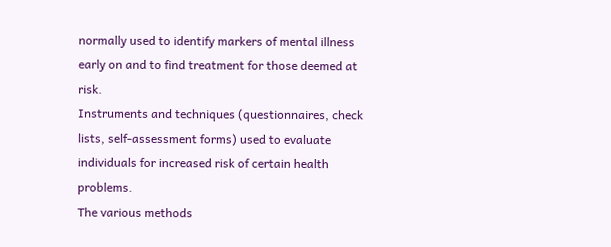normally used to identify markers of mental illness early on and to find treatment for those deemed at risk.
Instruments and techniques (questionnaires, check lists, self-assessment forms) used to evaluate individuals for increased risk of certain health problems.
The various methods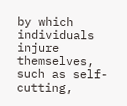by which individuals injure themselves, such as self-cutting,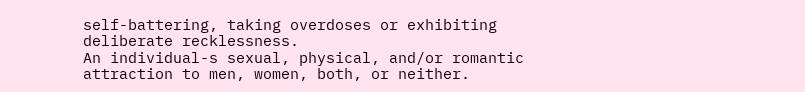self-battering, taking overdoses or exhibiting deliberate recklessness.
An individual-s sexual, physical, and/or romantic attraction to men, women, both, or neither.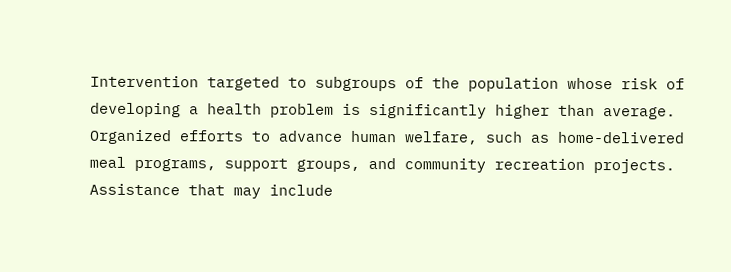Intervention targeted to subgroups of the population whose risk of developing a health problem is significantly higher than average.
Organized efforts to advance human welfare, such as home-delivered meal programs, support groups, and community recreation projects.
Assistance that may include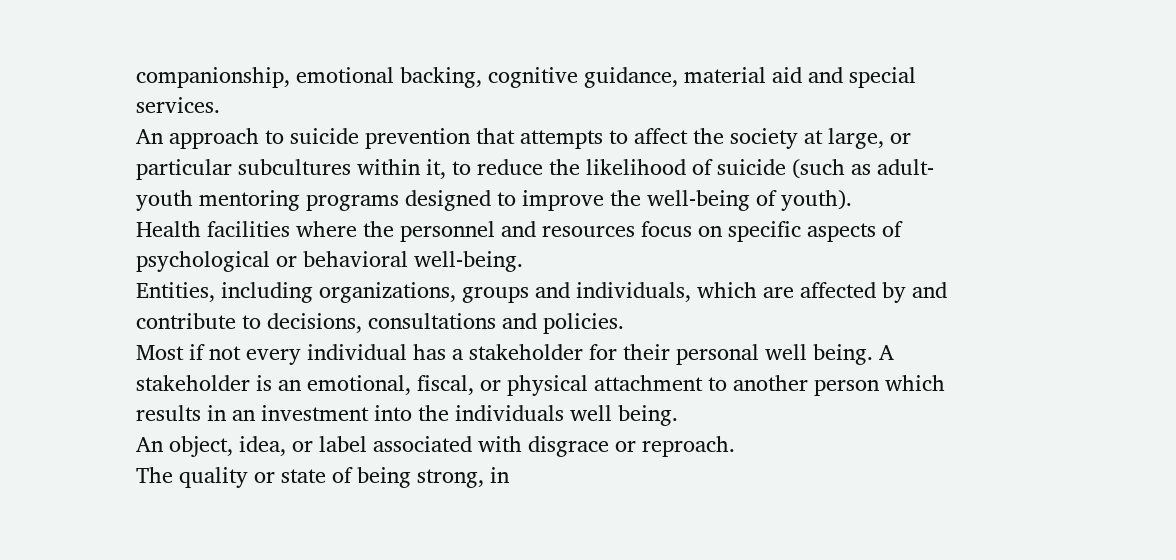companionship, emotional backing, cognitive guidance, material aid and special services.
An approach to suicide prevention that attempts to affect the society at large, or particular subcultures within it, to reduce the likelihood of suicide (such as adult-youth mentoring programs designed to improve the well-being of youth).
Health facilities where the personnel and resources focus on specific aspects of psychological or behavioral well-being.
Entities, including organizations, groups and individuals, which are affected by and contribute to decisions, consultations and policies.
Most if not every individual has a stakeholder for their personal well being. A stakeholder is an emotional, fiscal, or physical attachment to another person which results in an investment into the individuals well being.
An object, idea, or label associated with disgrace or reproach.
The quality or state of being strong, in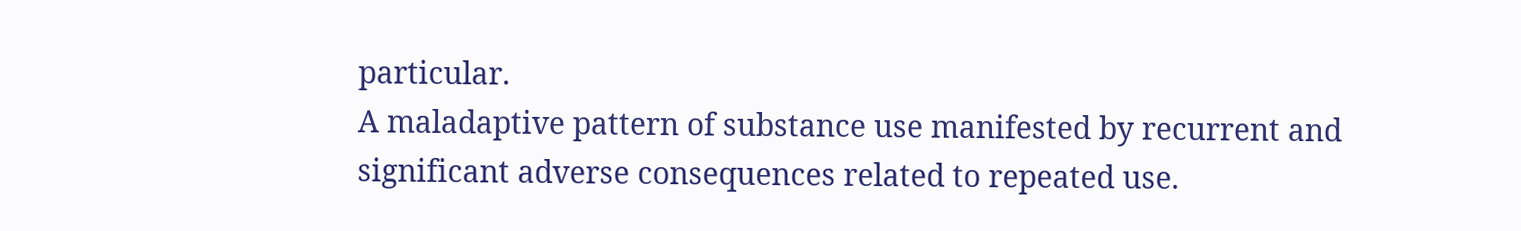particular.
A maladaptive pattern of substance use manifested by recurrent and significant adverse consequences related to repeated use.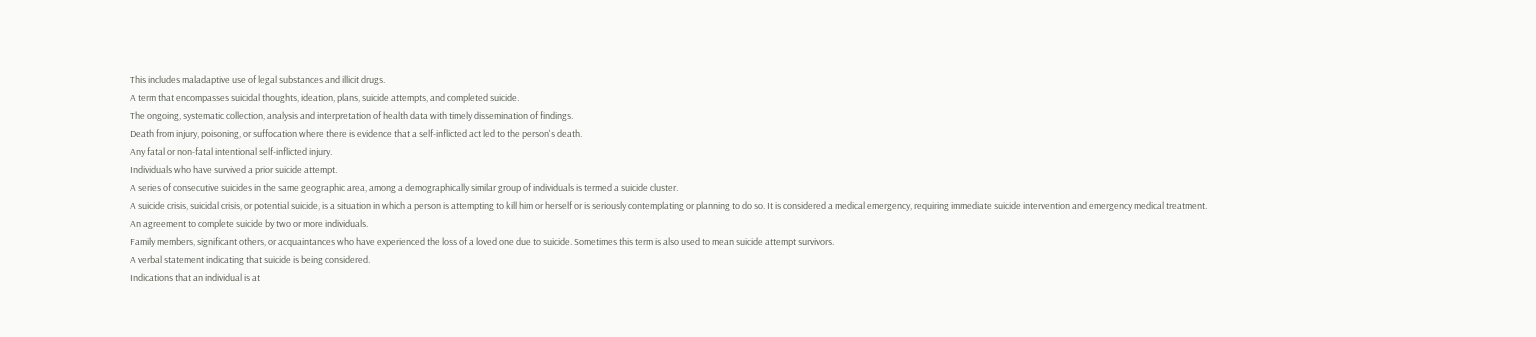This includes maladaptive use of legal substances and illicit drugs.
A term that encompasses suicidal thoughts, ideation, plans, suicide attempts, and completed suicide.
The ongoing, systematic collection, analysis and interpretation of health data with timely dissemination of findings.
Death from injury, poisoning, or suffocation where there is evidence that a self-inflicted act led to the person's death.
Any fatal or non-fatal intentional self-inflicted injury.
Individuals who have survived a prior suicide attempt.
A series of consecutive suicides in the same geographic area, among a demographically similar group of individuals is termed a suicide cluster.
A suicide crisis, suicidal crisis, or potential suicide, is a situation in which a person is attempting to kill him or herself or is seriously contemplating or planning to do so. It is considered a medical emergency, requiring immediate suicide intervention and emergency medical treatment.
An agreement to complete suicide by two or more individuals.
Family members, significant others, or acquaintances who have experienced the loss of a loved one due to suicide. Sometimes this term is also used to mean suicide attempt survivors.
A verbal statement indicating that suicide is being considered.
Indications that an individual is at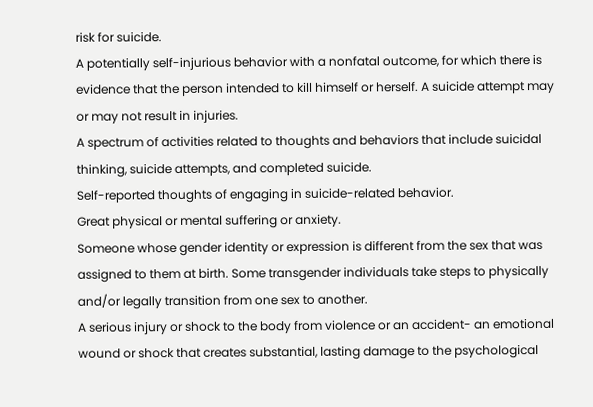risk for suicide.
A potentially self-injurious behavior with a nonfatal outcome, for which there is evidence that the person intended to kill himself or herself. A suicide attempt may or may not result in injuries.
A spectrum of activities related to thoughts and behaviors that include suicidal thinking, suicide attempts, and completed suicide.
Self-reported thoughts of engaging in suicide-related behavior.
Great physical or mental suffering or anxiety.
Someone whose gender identity or expression is different from the sex that was assigned to them at birth. Some transgender individuals take steps to physically and/or legally transition from one sex to another.
A serious injury or shock to the body from violence or an accident- an emotional wound or shock that creates substantial, lasting damage to the psychological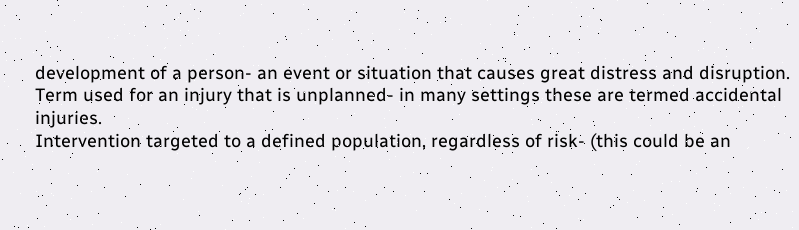development of a person- an event or situation that causes great distress and disruption.
Term used for an injury that is unplanned- in many settings these are termed accidental injuries.
Intervention targeted to a defined population, regardless of risk- (this could be an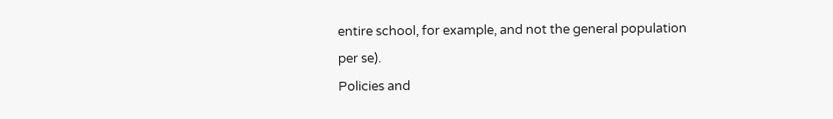entire school, for example, and not the general population per se).
Policies and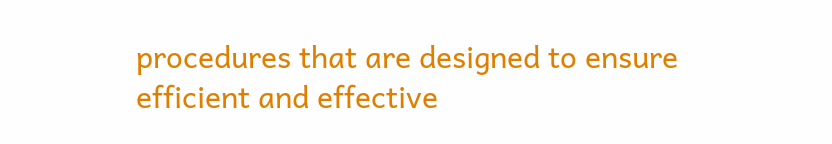procedures that are designed to ensure efficient and effective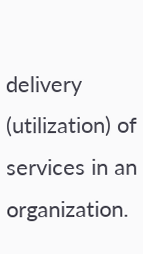delivery (utilization) of services in an organization.